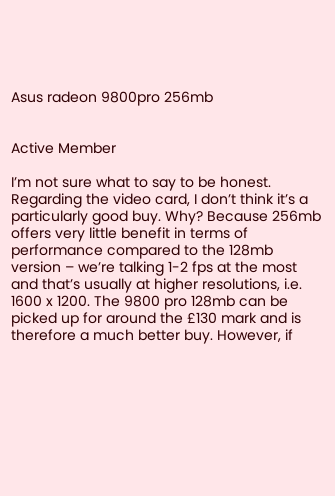Asus radeon 9800pro 256mb


Active Member

I’m not sure what to say to be honest. Regarding the video card, I don’t think it’s a particularly good buy. Why? Because 256mb offers very little benefit in terms of performance compared to the 128mb version – we’re talking 1-2 fps at the most and that’s usually at higher resolutions, i.e. 1600 x 1200. The 9800 pro 128mb can be picked up for around the £130 mark and is therefore a much better buy. However, if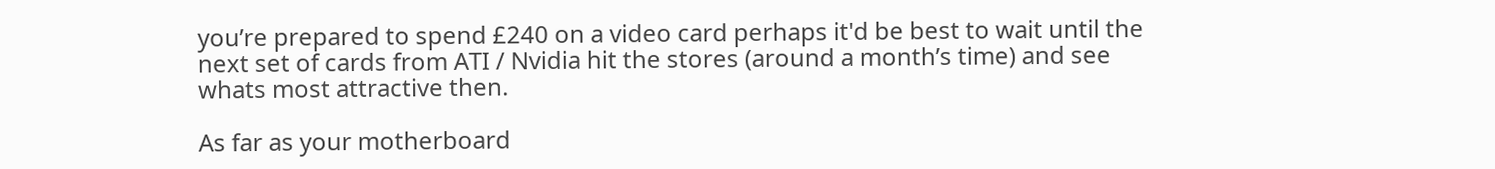you’re prepared to spend £240 on a video card perhaps it'd be best to wait until the next set of cards from ATI / Nvidia hit the stores (around a month’s time) and see whats most attractive then.

As far as your motherboard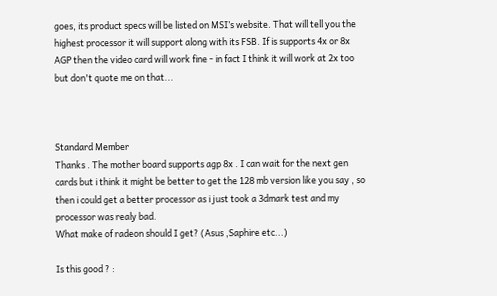goes, its product specs will be listed on MSI’s website. That will tell you the highest processor it will support along with its FSB. If is supports 4x or 8x AGP then the video card will work fine - in fact I think it will work at 2x too but don't quote me on that...



Standard Member
Thanks . The mother board supports agp 8x . I can wait for the next gen cards but i think it might be better to get the 128 mb version like you say , so then i could get a better processor as i just took a 3dmark test and my processor was realy bad.
What make of radeon should I get? (Asus ,Saphire etc...)

Is this good ? :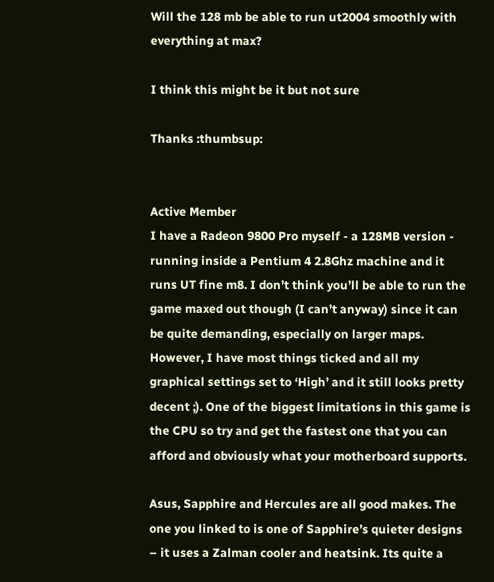Will the 128 mb be able to run ut2004 smoothly with everything at max?

I think this might be it but not sure

Thanks :thumbsup:


Active Member
I have a Radeon 9800 Pro myself - a 128MB version - running inside a Pentium 4 2.8Ghz machine and it runs UT fine m8. I don’t think you’ll be able to run the game maxed out though (I can’t anyway) since it can be quite demanding, especially on larger maps. However, I have most things ticked and all my graphical settings set to ‘High’ and it still looks pretty decent ;). One of the biggest limitations in this game is the CPU so try and get the fastest one that you can afford and obviously what your motherboard supports.

Asus, Sapphire and Hercules are all good makes. The one you linked to is one of Sapphire’s quieter designs – it uses a Zalman cooler and heatsink. Its quite a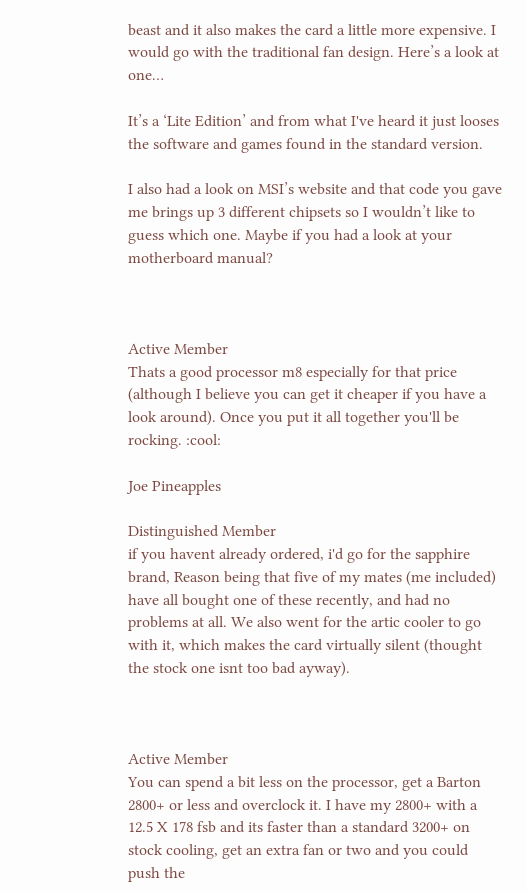beast and it also makes the card a little more expensive. I would go with the traditional fan design. Here’s a look at one…

It’s a ‘Lite Edition’ and from what I've heard it just looses the software and games found in the standard version.

I also had a look on MSI’s website and that code you gave me brings up 3 different chipsets so I wouldn’t like to guess which one. Maybe if you had a look at your motherboard manual?



Active Member
Thats a good processor m8 especially for that price (although I believe you can get it cheaper if you have a look around). Once you put it all together you'll be rocking. :cool:

Joe Pineapples

Distinguished Member
if you havent already ordered, i'd go for the sapphire brand, Reason being that five of my mates (me included) have all bought one of these recently, and had no problems at all. We also went for the artic cooler to go with it, which makes the card virtually silent (thought the stock one isnt too bad ayway).



Active Member
You can spend a bit less on the processor, get a Barton 2800+ or less and overclock it. I have my 2800+ with a 12.5 X 178 fsb and its faster than a standard 3200+ on stock cooling, get an extra fan or two and you could push the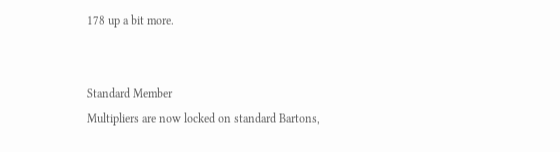178 up a bit more.


Standard Member
Multipliers are now locked on standard Bartons,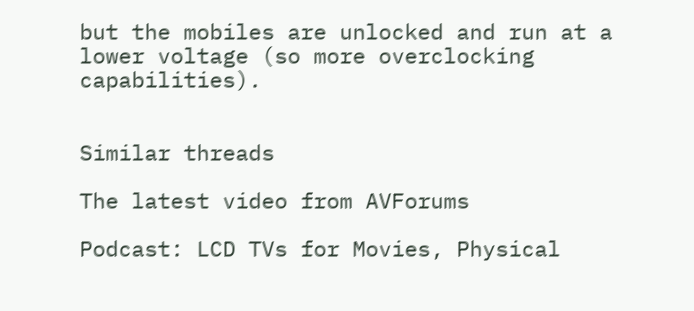but the mobiles are unlocked and run at a lower voltage (so more overclocking capabilities).


Similar threads

The latest video from AVForums

Podcast: LCD TVs for Movies, Physical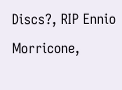Discs?, RIP Ennio Morricone,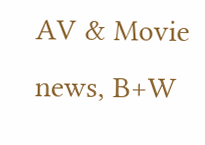AV & Movie news, B+W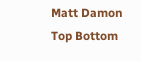Matt Damon
Top Bottom